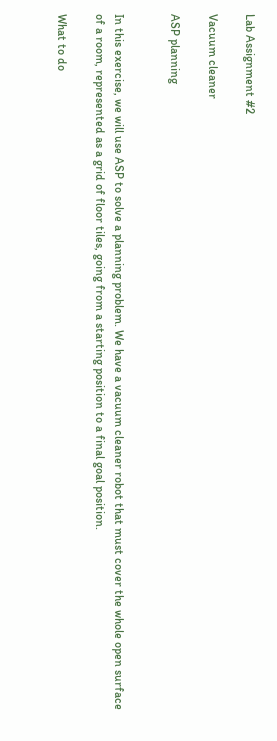Lab Assignment #2

Vacuum cleaner

ASP planning


In this exercise, we will use ASP to solve a planning problem. We have a vacuum cleaner robot that must cover the whole open surface of a room, represented as a grid of floor tiles, going from a starting position to a final goal position.

What to do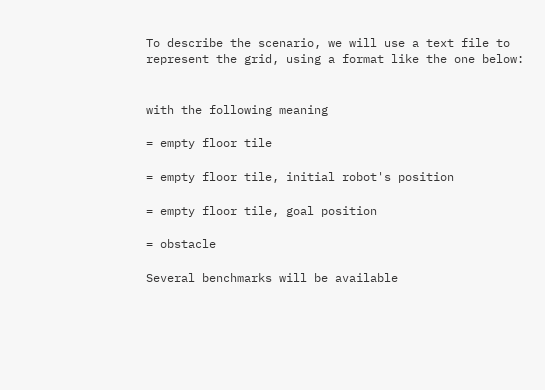To describe the scenario, we will use a text file to represent the grid, using a format like the one below:


with the following meaning

= empty floor tile

= empty floor tile, initial robot's position

= empty floor tile, goal position

= obstacle

Several benchmarks will be available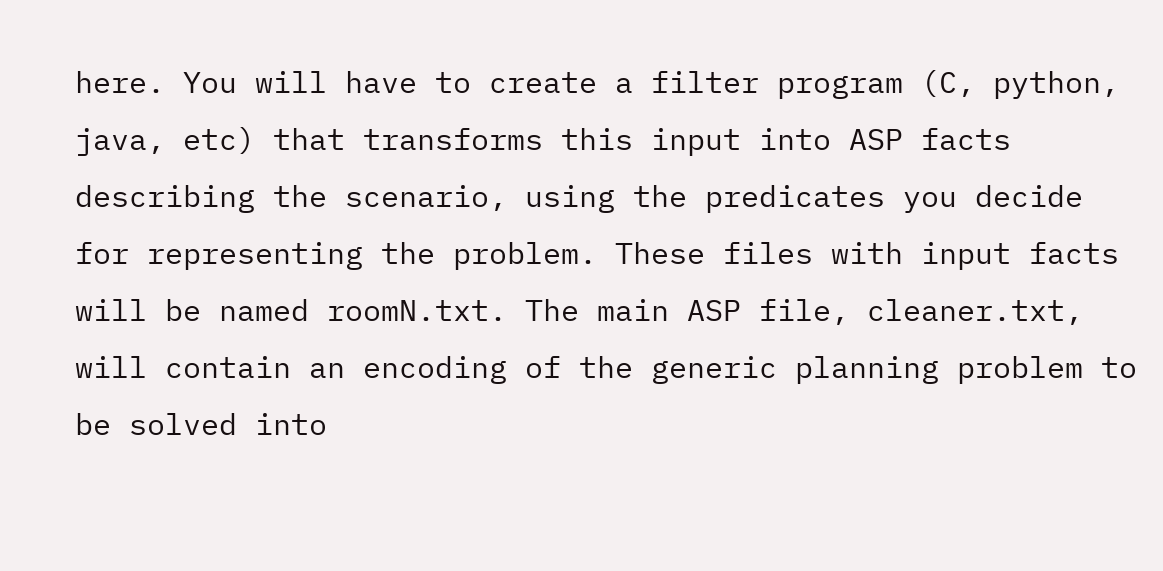here. You will have to create a filter program (C, python, java, etc) that transforms this input into ASP facts describing the scenario, using the predicates you decide for representing the problem. These files with input facts will be named roomN.txt. The main ASP file, cleaner.txt, will contain an encoding of the generic planning problem to be solved into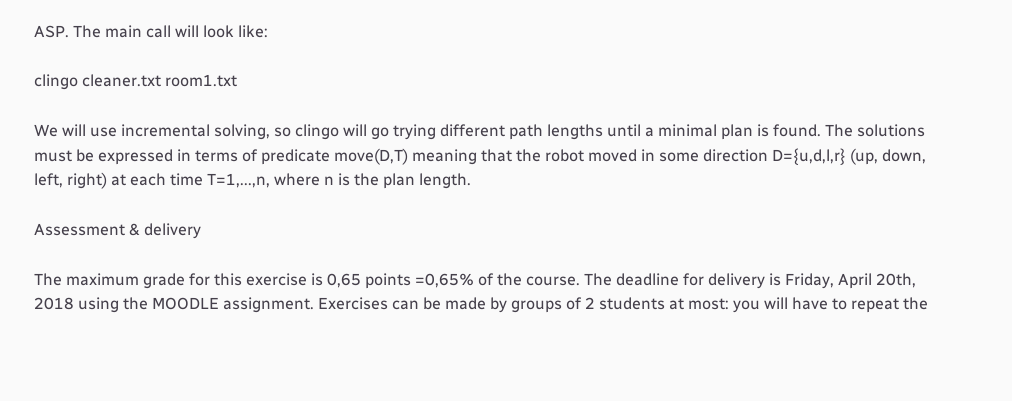ASP. The main call will look like:

clingo cleaner.txt room1.txt

We will use incremental solving, so clingo will go trying different path lengths until a minimal plan is found. The solutions must be expressed in terms of predicate move(D,T) meaning that the robot moved in some direction D={u,d,l,r} (up, down, left, right) at each time T=1,...,n, where n is the plan length.

Assessment & delivery

The maximum grade for this exercise is 0,65 points =0,65% of the course. The deadline for delivery is Friday, April 20th, 2018 using the MOODLE assignment. Exercises can be made by groups of 2 students at most: you will have to repeat the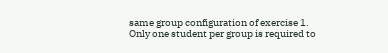same group configuration of exercise 1. Only one student per group is required to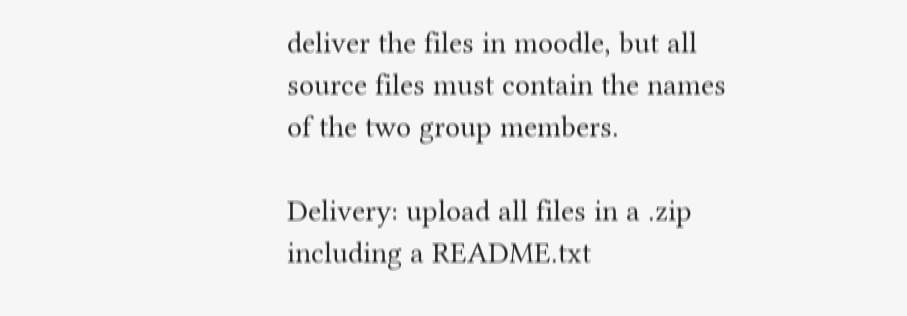deliver the files in moodle, but all source files must contain the names of the two group members.

Delivery: upload all files in a .zip including a README.txt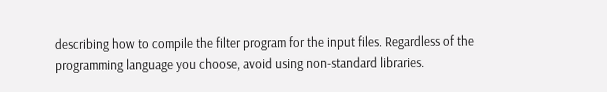describing how to compile the filter program for the input files. Regardless of the programming language you choose, avoid using non-standard libraries.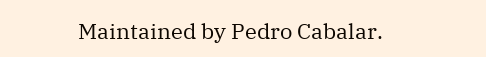Maintained by Pedro Cabalar.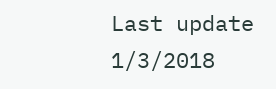Last update 1/3/2018